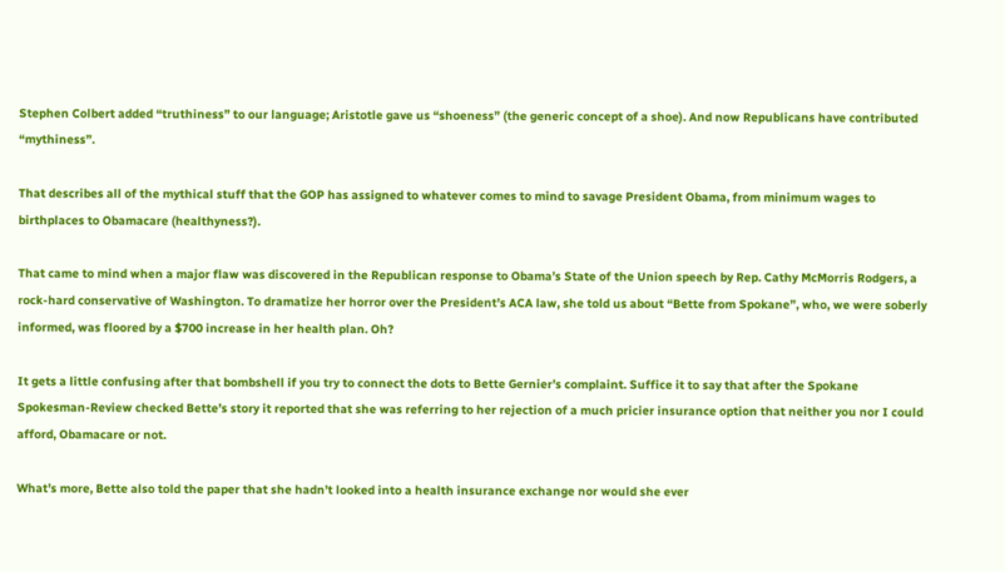Stephen Colbert added “truthiness” to our language; Aristotle gave us “shoeness” (the generic concept of a shoe). And now Republicans have contributed “mythiness”.

That describes all of the mythical stuff that the GOP has assigned to whatever comes to mind to savage President Obama, from minimum wages to birthplaces to Obamacare (healthyness?).

That came to mind when a major flaw was discovered in the Republican response to Obama’s State of the Union speech by Rep. Cathy McMorris Rodgers, a rock-hard conservative of Washington. To dramatize her horror over the President’s ACA law, she told us about “Bette from Spokane”, who, we were soberly informed, was floored by a $700 increase in her health plan. Oh?

It gets a little confusing after that bombshell if you try to connect the dots to Bette Gernier’s complaint. Suffice it to say that after the Spokane Spokesman-Review checked Bette’s story it reported that she was referring to her rejection of a much pricier insurance option that neither you nor I could afford, Obamacare or not.

What’s more, Bette also told the paper that she hadn’t looked into a health insurance exchange nor would she ever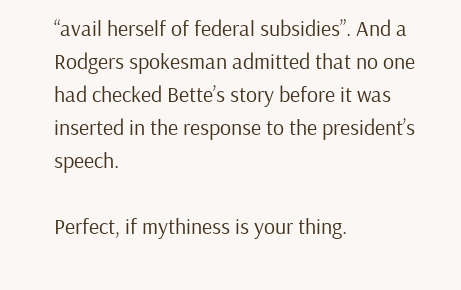“avail herself of federal subsidies”. And a Rodgers spokesman admitted that no one had checked Bette’s story before it was inserted in the response to the president’s speech.

Perfect, if mythiness is your thing.